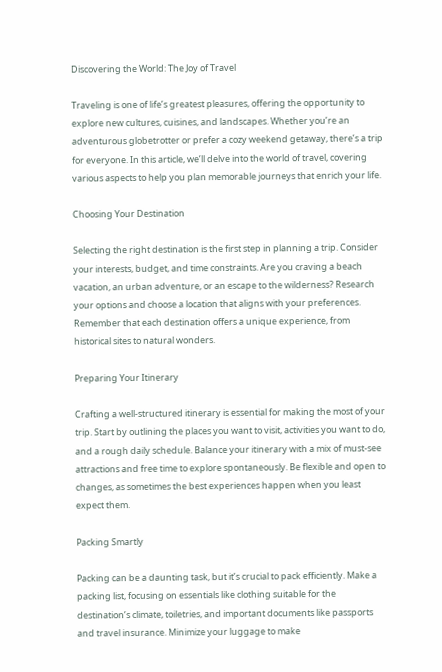Discovering the World: The Joy of Travel

Traveling is one of life’s greatest pleasures, offering the opportunity to explore new cultures, cuisines, and landscapes. Whether you’re an adventurous globetrotter or prefer a cozy weekend getaway, there’s a trip for everyone. In this article, we’ll delve into the world of travel, covering various aspects to help you plan memorable journeys that enrich your life.

Choosing Your Destination

Selecting the right destination is the first step in planning a trip. Consider your interests, budget, and time constraints. Are you craving a beach vacation, an urban adventure, or an escape to the wilderness? Research your options and choose a location that aligns with your preferences. Remember that each destination offers a unique experience, from historical sites to natural wonders.

Preparing Your Itinerary

Crafting a well-structured itinerary is essential for making the most of your trip. Start by outlining the places you want to visit, activities you want to do, and a rough daily schedule. Balance your itinerary with a mix of must-see attractions and free time to explore spontaneously. Be flexible and open to changes, as sometimes the best experiences happen when you least expect them.

Packing Smartly

Packing can be a daunting task, but it’s crucial to pack efficiently. Make a packing list, focusing on essentials like clothing suitable for the destination’s climate, toiletries, and important documents like passports and travel insurance. Minimize your luggage to make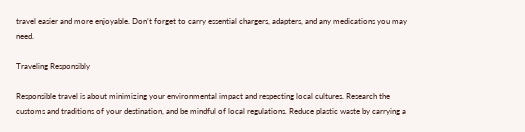travel easier and more enjoyable. Don’t forget to carry essential chargers, adapters, and any medications you may need.

Traveling Responsibly

Responsible travel is about minimizing your environmental impact and respecting local cultures. Research the customs and traditions of your destination, and be mindful of local regulations. Reduce plastic waste by carrying a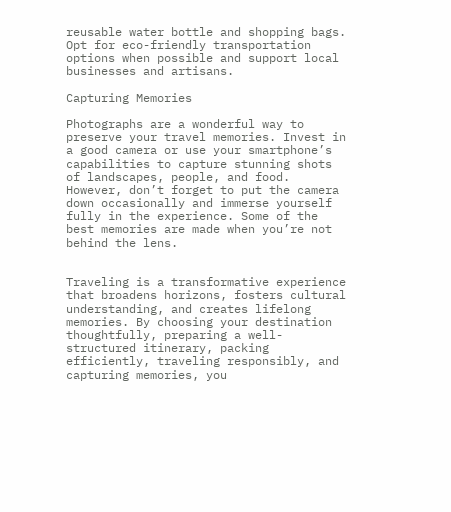reusable water bottle and shopping bags. Opt for eco-friendly transportation options when possible and support local businesses and artisans.

Capturing Memories

Photographs are a wonderful way to preserve your travel memories. Invest in a good camera or use your smartphone’s capabilities to capture stunning shots of landscapes, people, and food. However, don’t forget to put the camera down occasionally and immerse yourself fully in the experience. Some of the best memories are made when you’re not behind the lens.


Traveling is a transformative experience that broadens horizons, fosters cultural understanding, and creates lifelong memories. By choosing your destination thoughtfully, preparing a well-structured itinerary, packing efficiently, traveling responsibly, and capturing memories, you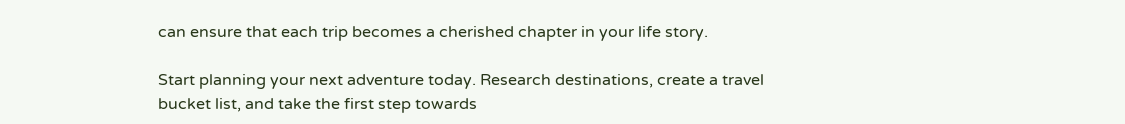can ensure that each trip becomes a cherished chapter in your life story.

Start planning your next adventure today. Research destinations, create a travel bucket list, and take the first step towards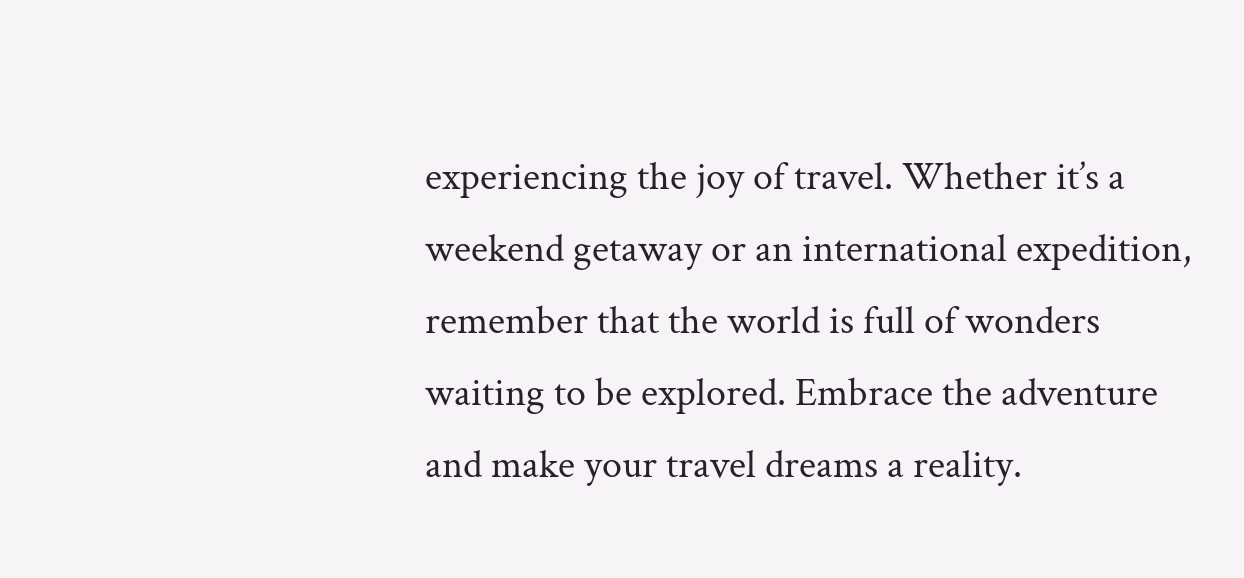experiencing the joy of travel. Whether it’s a weekend getaway or an international expedition, remember that the world is full of wonders waiting to be explored. Embrace the adventure and make your travel dreams a reality.